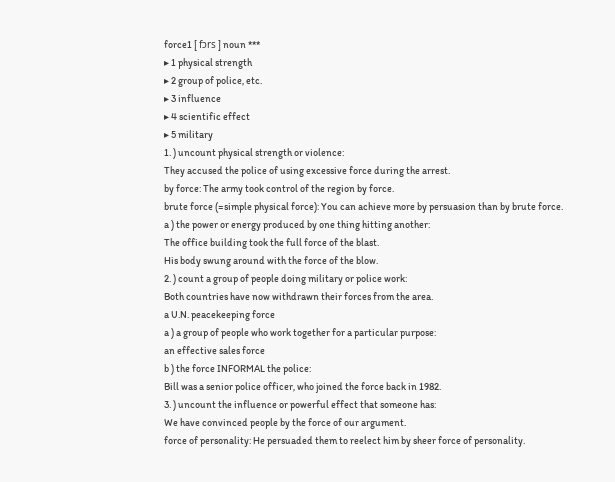force1 [ fɔrs ] noun ***
▸ 1 physical strength
▸ 2 group of police, etc.
▸ 3 influence
▸ 4 scientific effect
▸ 5 military
1. ) uncount physical strength or violence:
They accused the police of using excessive force during the arrest.
by force: The army took control of the region by force.
brute force (=simple physical force): You can achieve more by persuasion than by brute force.
a ) the power or energy produced by one thing hitting another:
The office building took the full force of the blast.
His body swung around with the force of the blow.
2. ) count a group of people doing military or police work:
Both countries have now withdrawn their forces from the area.
a U.N. peacekeeping force
a ) a group of people who work together for a particular purpose:
an effective sales force
b ) the force INFORMAL the police:
Bill was a senior police officer, who joined the force back in 1982.
3. ) uncount the influence or powerful effect that someone has:
We have convinced people by the force of our argument.
force of personality: He persuaded them to reelect him by sheer force of personality.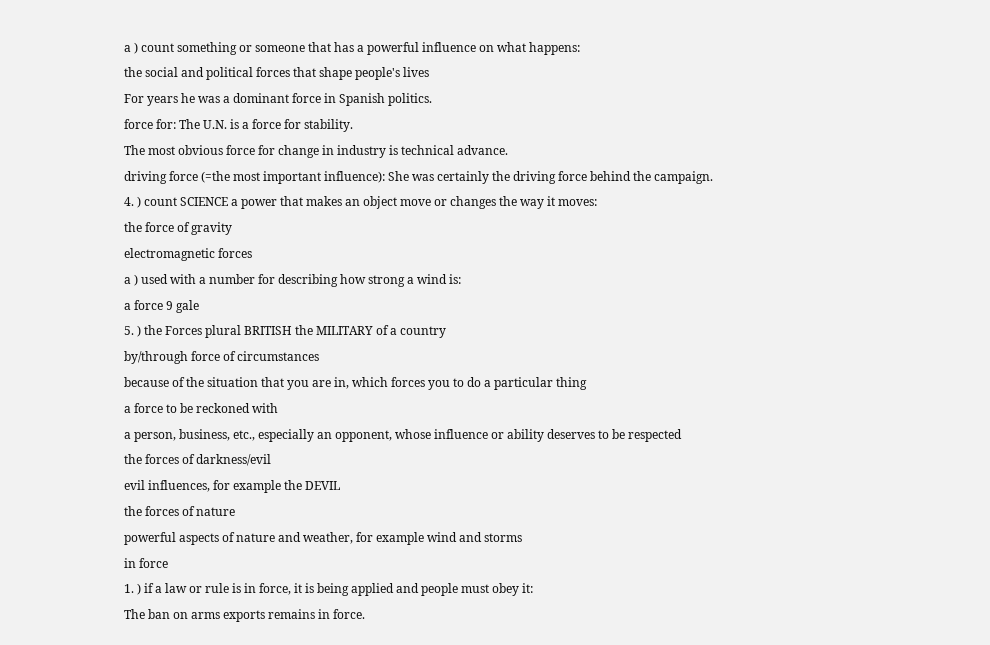a ) count something or someone that has a powerful influence on what happens:
the social and political forces that shape people's lives
For years he was a dominant force in Spanish politics.
force for: The U.N. is a force for stability.
The most obvious force for change in industry is technical advance.
driving force (=the most important influence): She was certainly the driving force behind the campaign.
4. ) count SCIENCE a power that makes an object move or changes the way it moves:
the force of gravity
electromagnetic forces
a ) used with a number for describing how strong a wind is:
a force 9 gale
5. ) the Forces plural BRITISH the MILITARY of a country
by/through force of circumstances
because of the situation that you are in, which forces you to do a particular thing
a force to be reckoned with
a person, business, etc., especially an opponent, whose influence or ability deserves to be respected
the forces of darkness/evil
evil influences, for example the DEVIL
the forces of nature
powerful aspects of nature and weather, for example wind and storms
in force
1. ) if a law or rule is in force, it is being applied and people must obey it:
The ban on arms exports remains in force.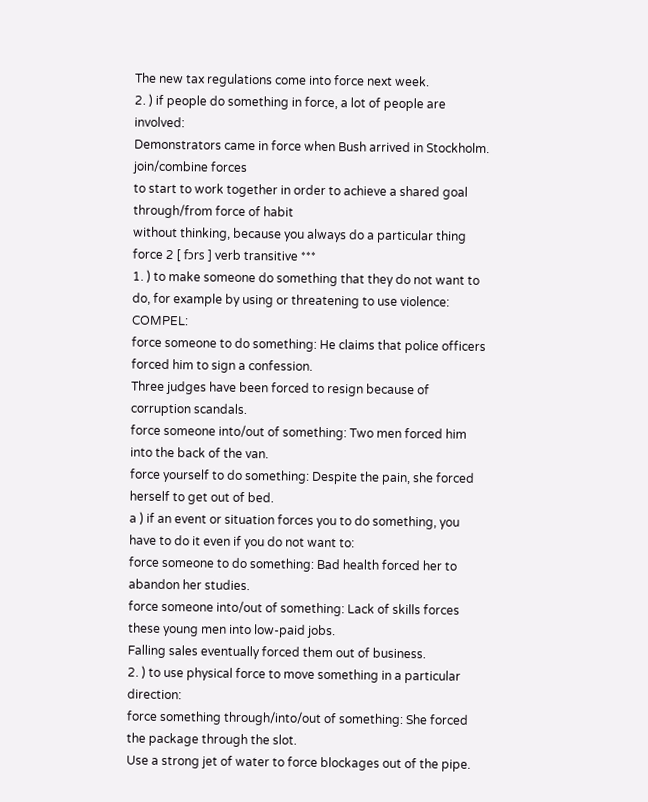The new tax regulations come into force next week.
2. ) if people do something in force, a lot of people are involved:
Demonstrators came in force when Bush arrived in Stockholm.
join/combine forces
to start to work together in order to achieve a shared goal
through/from force of habit
without thinking, because you always do a particular thing
force 2 [ fɔrs ] verb transitive ***
1. ) to make someone do something that they do not want to do, for example by using or threatening to use violence: COMPEL:
force someone to do something: He claims that police officers forced him to sign a confession.
Three judges have been forced to resign because of corruption scandals.
force someone into/out of something: Two men forced him into the back of the van.
force yourself to do something: Despite the pain, she forced herself to get out of bed.
a ) if an event or situation forces you to do something, you have to do it even if you do not want to:
force someone to do something: Bad health forced her to abandon her studies.
force someone into/out of something: Lack of skills forces these young men into low-paid jobs.
Falling sales eventually forced them out of business.
2. ) to use physical force to move something in a particular direction:
force something through/into/out of something: She forced the package through the slot.
Use a strong jet of water to force blockages out of the pipe.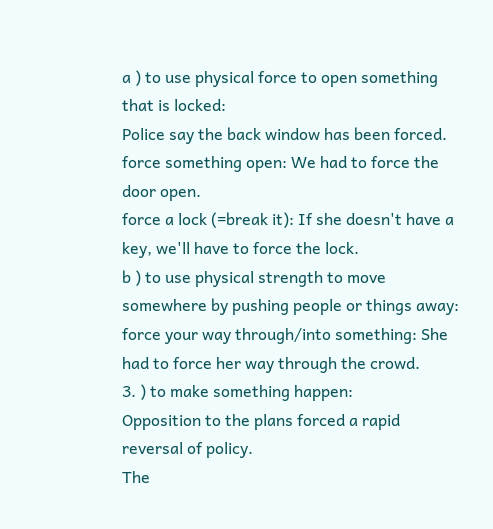a ) to use physical force to open something that is locked:
Police say the back window has been forced.
force something open: We had to force the door open.
force a lock (=break it): If she doesn't have a key, we'll have to force the lock.
b ) to use physical strength to move somewhere by pushing people or things away:
force your way through/into something: She had to force her way through the crowd.
3. ) to make something happen:
Opposition to the plans forced a rapid reversal of policy.
The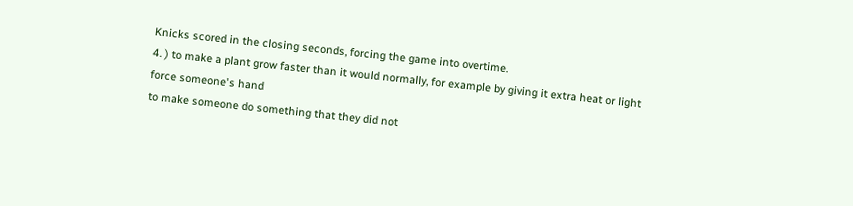Knicks scored in the closing seconds, forcing the game into overtime.
4. ) to make a plant grow faster than it would normally, for example by giving it extra heat or light
force someone's hand
to make someone do something that they did not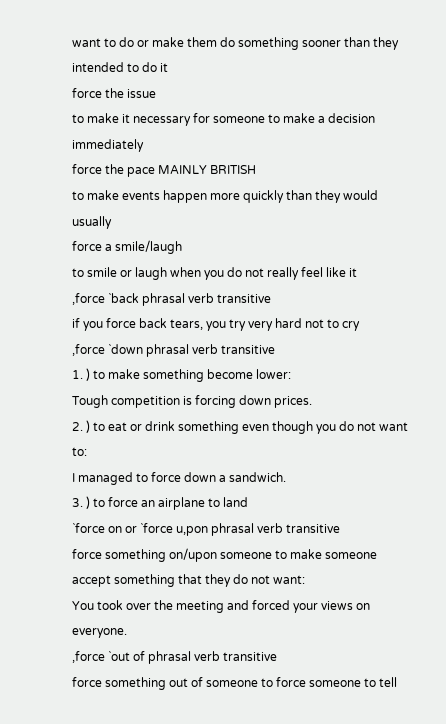want to do or make them do something sooner than they intended to do it
force the issue
to make it necessary for someone to make a decision immediately
force the pace MAINLY BRITISH
to make events happen more quickly than they would usually
force a smile/laugh
to smile or laugh when you do not really feel like it
,force `back phrasal verb transitive
if you force back tears, you try very hard not to cry
,force `down phrasal verb transitive
1. ) to make something become lower:
Tough competition is forcing down prices.
2. ) to eat or drink something even though you do not want to:
I managed to force down a sandwich.
3. ) to force an airplane to land
`force on or `force u,pon phrasal verb transitive
force something on/upon someone to make someone accept something that they do not want:
You took over the meeting and forced your views on everyone.
,force `out of phrasal verb transitive
force something out of someone to force someone to tell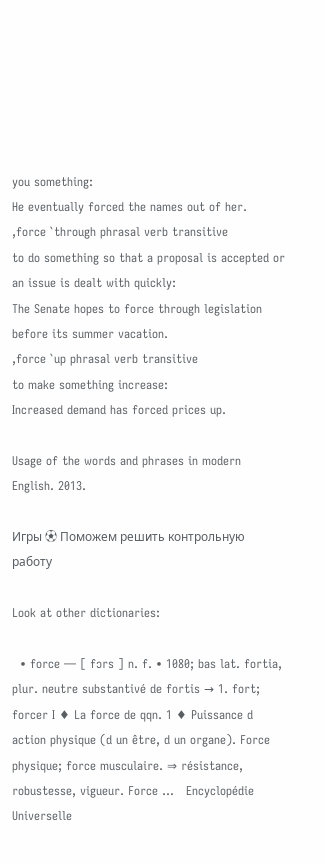you something:
He eventually forced the names out of her.
,force `through phrasal verb transitive
to do something so that a proposal is accepted or an issue is dealt with quickly:
The Senate hopes to force through legislation before its summer vacation.
,force `up phrasal verb transitive
to make something increase:
Increased demand has forced prices up.

Usage of the words and phrases in modern English. 2013.

Игры ⚽ Поможем решить контрольную работу

Look at other dictionaries:

  • force — [ fɔrs ] n. f. • 1080; bas lat. fortia, plur. neutre substantivé de fortis → 1. fort; forcer I ♦ La force de qqn. 1 ♦ Puissance d action physique (d un être, d un organe). Force physique; force musculaire. ⇒ résistance, robustesse, vigueur. Force …   Encyclopédie Universelle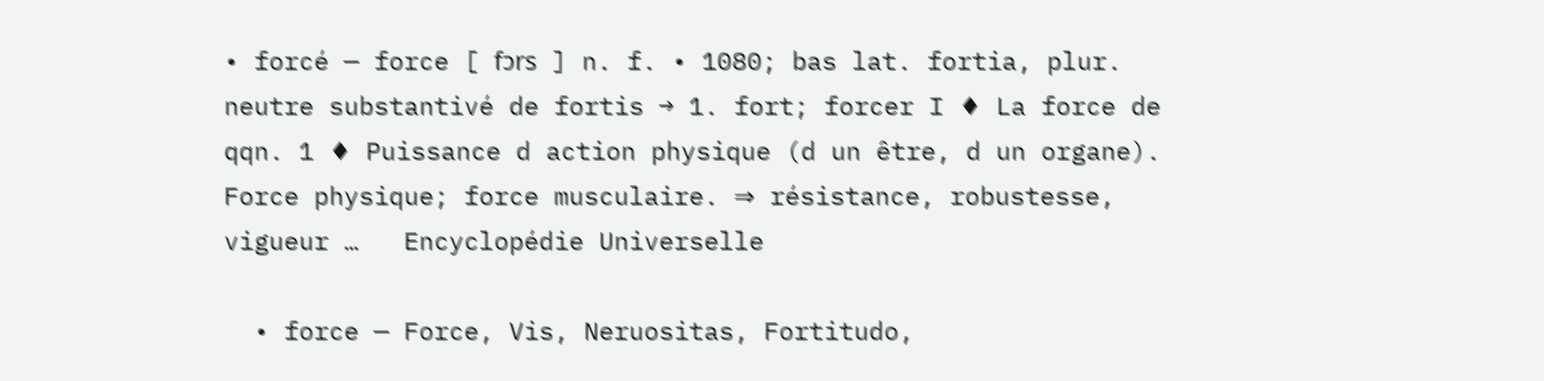• forcé — force [ fɔrs ] n. f. • 1080; bas lat. fortia, plur. neutre substantivé de fortis → 1. fort; forcer I ♦ La force de qqn. 1 ♦ Puissance d action physique (d un être, d un organe). Force physique; force musculaire. ⇒ résistance, robustesse, vigueur …   Encyclopédie Universelle

  • force — Force, Vis, Neruositas, Fortitudo,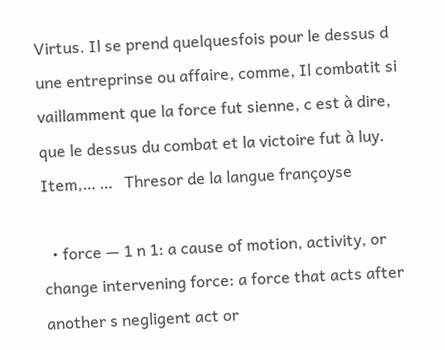Virtus. Il se prend quelquesfois pour le dessus d une entreprinse ou affaire, comme, Il combatit si vaillamment que la force fut sienne, c est à dire, que le dessus du combat et la victoire fut à luy. Item,… …   Thresor de la langue françoyse

  • force — 1 n 1: a cause of motion, activity, or change intervening force: a force that acts after another s negligent act or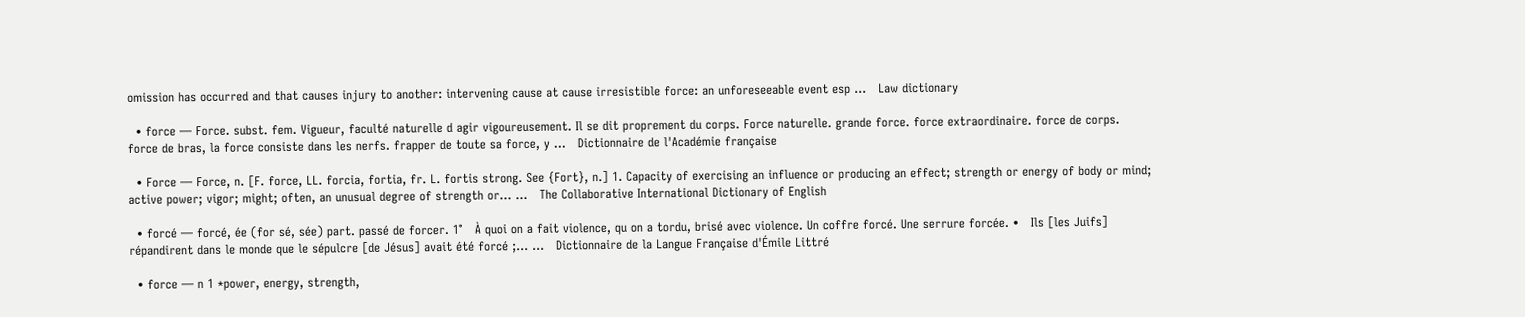omission has occurred and that causes injury to another: intervening cause at cause irresistible force: an unforeseeable event esp …   Law dictionary

  • force — Force. subst. fem. Vigueur, faculté naturelle d agir vigoureusement. Il se dit proprement du corps. Force naturelle. grande force. force extraordinaire. force de corps. force de bras, la force consiste dans les nerfs. frapper de toute sa force, y …   Dictionnaire de l'Académie française

  • Force — Force, n. [F. force, LL. forcia, fortia, fr. L. fortis strong. See {Fort}, n.] 1. Capacity of exercising an influence or producing an effect; strength or energy of body or mind; active power; vigor; might; often, an unusual degree of strength or… …   The Collaborative International Dictionary of English

  • forcé — forcé, ée (for sé, sée) part. passé de forcer. 1°   À quoi on a fait violence, qu on a tordu, brisé avec violence. Un coffre forcé. Une serrure forcée. •   Ils [les Juifs] répandirent dans le monde que le sépulcre [de Jésus] avait été forcé ;… …   Dictionnaire de la Langue Française d'Émile Littré

  • force — n 1 *power, energy, strength,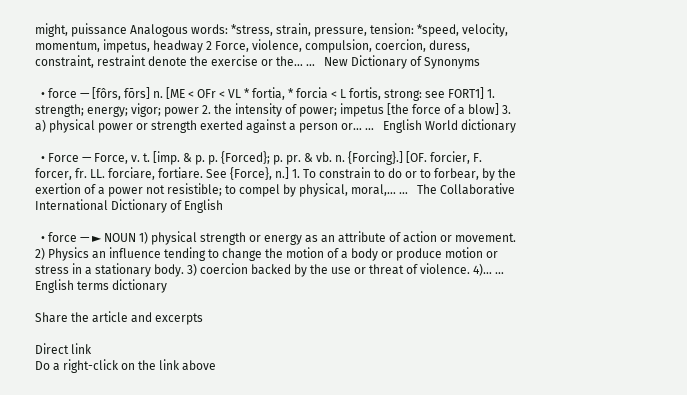might, puissance Analogous words: *stress, strain, pressure, tension: *speed, velocity, momentum, impetus, headway 2 Force, violence, compulsion, coercion, duress, constraint, restraint denote the exercise or the… …   New Dictionary of Synonyms

  • force — [fôrs, fōrs] n. [ME < OFr < VL * fortia, * forcia < L fortis, strong: see FORT1] 1. strength; energy; vigor; power 2. the intensity of power; impetus [the force of a blow] 3. a) physical power or strength exerted against a person or… …   English World dictionary

  • Force — Force, v. t. [imp. & p. p. {Forced}; p. pr. & vb. n. {Forcing}.] [OF. forcier, F. forcer, fr. LL. forciare, fortiare. See {Force}, n.] 1. To constrain to do or to forbear, by the exertion of a power not resistible; to compel by physical, moral,… …   The Collaborative International Dictionary of English

  • force — ► NOUN 1) physical strength or energy as an attribute of action or movement. 2) Physics an influence tending to change the motion of a body or produce motion or stress in a stationary body. 3) coercion backed by the use or threat of violence. 4)… …   English terms dictionary

Share the article and excerpts

Direct link
Do a right-click on the link above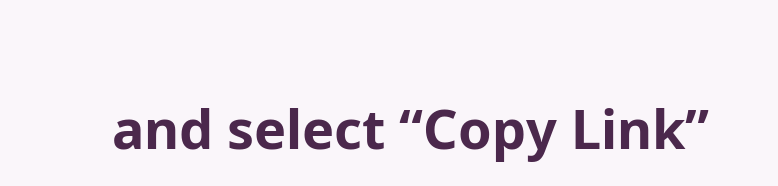and select “Copy Link”